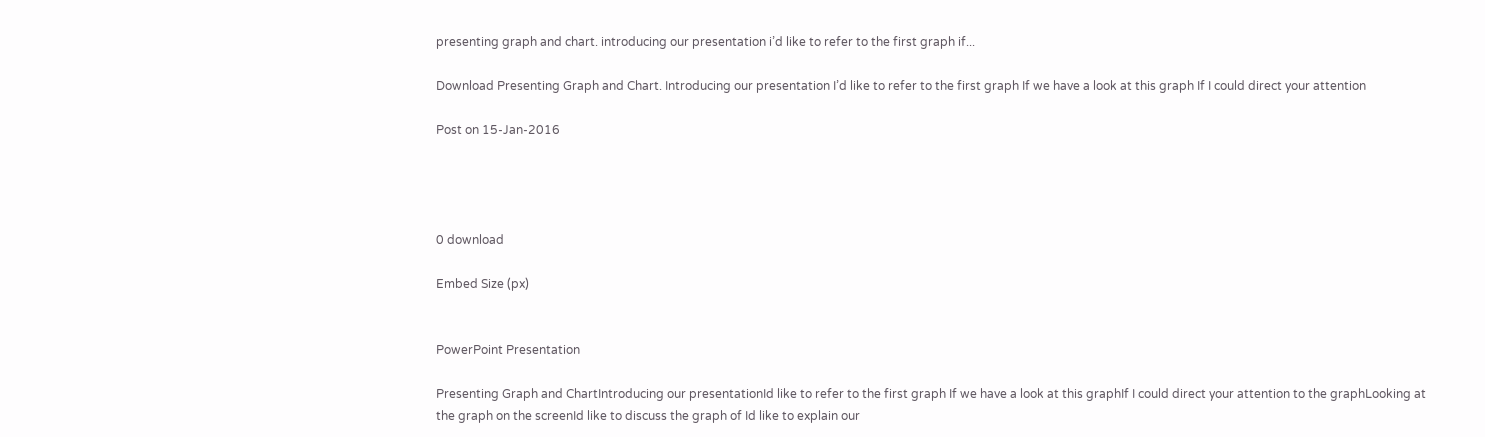presenting graph and chart. introducing our presentation i’d like to refer to the first graph if...

Download Presenting Graph and Chart. Introducing our presentation I’d like to refer to the first graph If we have a look at this graph If I could direct your attention

Post on 15-Jan-2016




0 download

Embed Size (px)


PowerPoint Presentation

Presenting Graph and ChartIntroducing our presentationId like to refer to the first graph If we have a look at this graphIf I could direct your attention to the graphLooking at the graph on the screenId like to discuss the graph of Id like to explain our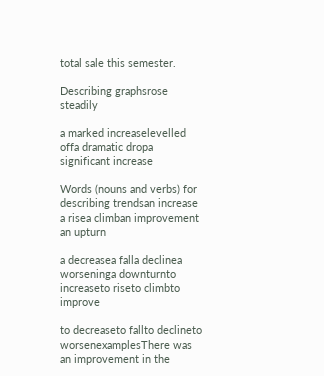total sale this semester.

Describing graphsrose steadily

a marked increaselevelled offa dramatic dropa significant increase

Words (nouns and verbs) for describing trendsan increase a risea climban improvement an upturn

a decreasea falla declinea worseninga downturnto increaseto riseto climbto improve

to decreaseto fallto declineto worsenexamplesThere was an improvement in the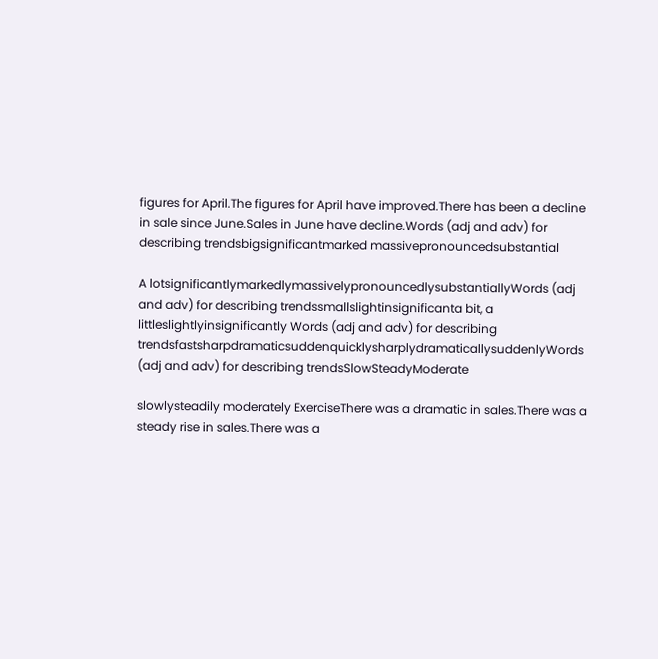figures for April.The figures for April have improved.There has been a decline in sale since June.Sales in June have decline.Words (adj and adv) for describing trendsbigsignificantmarked massivepronouncedsubstantial

A lotsignificantlymarkedlymassivelypronouncedlysubstantiallyWords (adj and adv) for describing trendssmallslightinsignificanta bit, a littleslightlyinsignificantly Words (adj and adv) for describing trendsfastsharpdramaticsuddenquicklysharplydramaticallysuddenlyWords (adj and adv) for describing trendsSlowSteadyModerate

slowlysteadily moderately ExerciseThere was a dramatic in sales.There was a steady rise in sales.There was a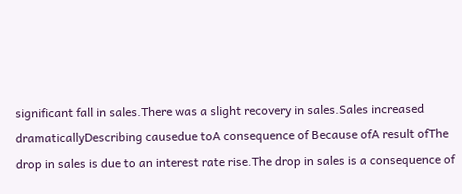significant fall in sales.There was a slight recovery in sales.Sales increased dramaticallyDescribing causedue toA consequence of Because ofA result ofThe drop in sales is due to an interest rate rise.The drop in sales is a consequence of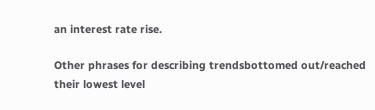an interest rate rise.

Other phrases for describing trendsbottomed out/reached their lowest level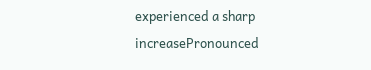experienced a sharp increasePronounced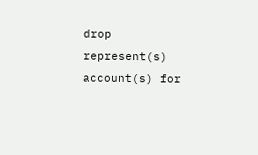drop represent(s) account(s) for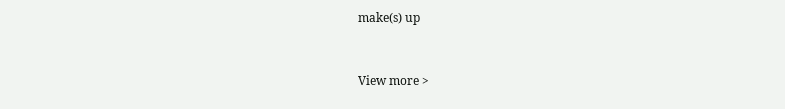make(s) up


View more >